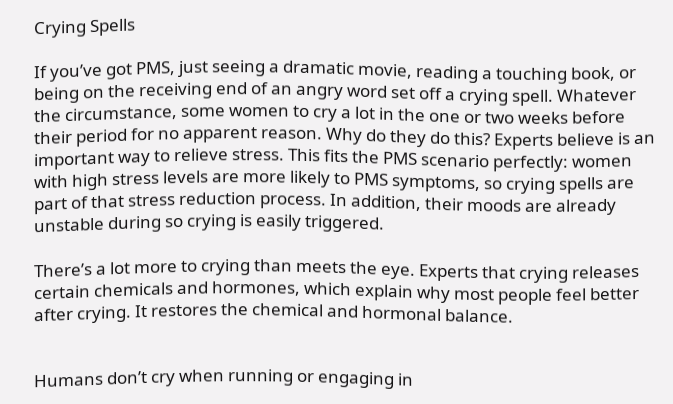Crying Spells

If you’ve got PMS, just seeing a dramatic movie, reading a touching book, or being on the receiving end of an angry word set off a crying spell. Whatever the circumstance, some women to cry a lot in the one or two weeks before their period for no apparent reason. Why do they do this? Experts believe is an important way to relieve stress. This fits the PMS scenario perfectly: women with high stress levels are more likely to PMS symptoms, so crying spells are part of that stress reduction process. In addition, their moods are already unstable during so crying is easily triggered.

There’s a lot more to crying than meets the eye. Experts that crying releases certain chemicals and hormones, which explain why most people feel better after crying. It restores the chemical and hormonal balance.


Humans don’t cry when running or engaging in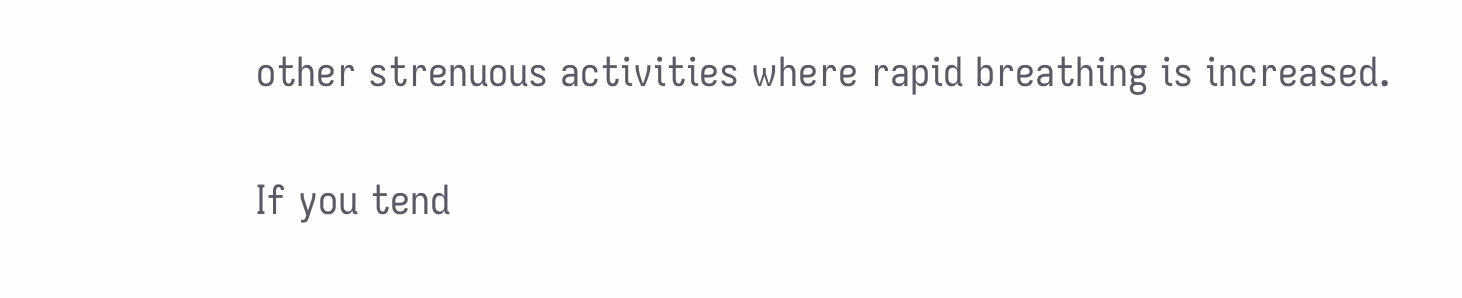other strenuous activities where rapid breathing is increased.

If you tend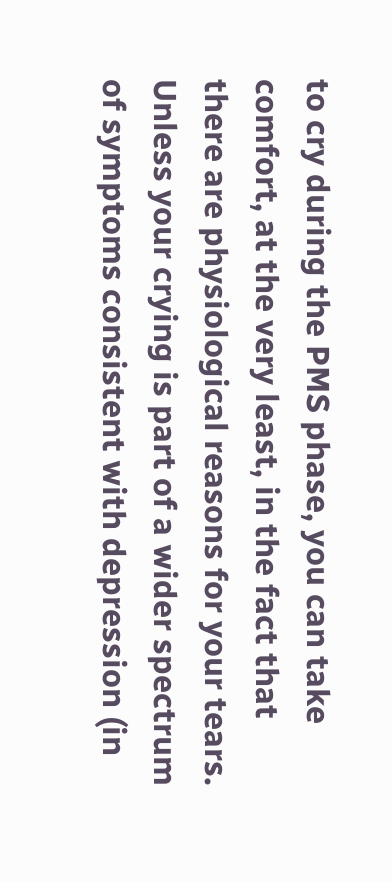to cry during the PMS phase, you can take comfort, at the very least, in the fact that there are physiological reasons for your tears. Unless your crying is part of a wider spectrum of symptoms consistent with depression (in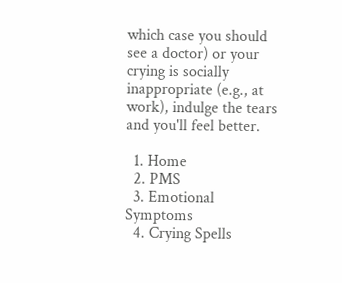which case you should see a doctor) or your crying is socially inappropriate (e.g., at work), indulge the tears and you'll feel better.

  1. Home
  2. PMS
  3. Emotional Symptoms
  4. Crying Spells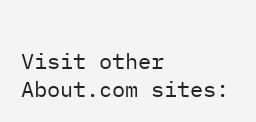Visit other About.com sites: